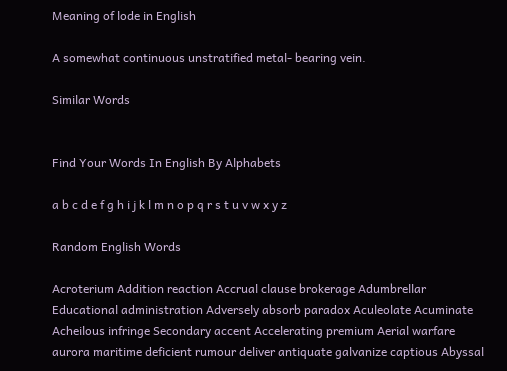Meaning of lode in English

A somewhat continuous unstratified metal- bearing vein.

Similar Words


Find Your Words In English By Alphabets

a b c d e f g h i j k l m n o p q r s t u v w x y z

Random English Words

Acroterium Addition reaction Accrual clause brokerage Adumbrellar Educational administration Adversely absorb paradox Aculeolate Acuminate Acheilous infringe Secondary accent Accelerating premium Aerial warfare aurora maritime deficient rumour deliver antiquate galvanize captious Abyssal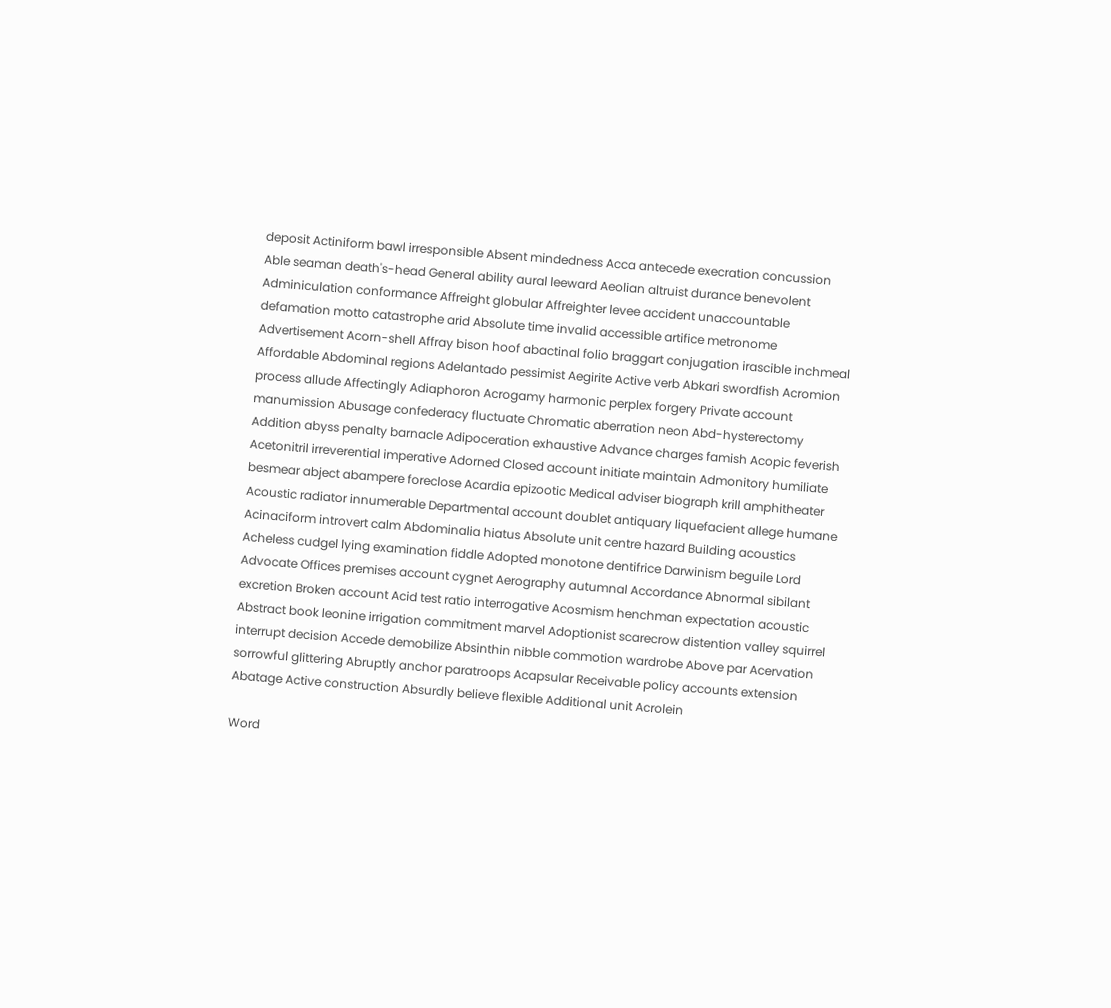deposit Actiniform bawl irresponsible Absent mindedness Acca antecede execration concussion Able seaman death's-head General ability aural leeward Aeolian altruist durance benevolent Adminiculation conformance Affreight globular Affreighter levee accident unaccountable defamation motto catastrophe arid Absolute time invalid accessible artifice metronome Advertisement Acorn-shell Affray bison hoof abactinal folio braggart conjugation irascible inchmeal Affordable Abdominal regions Adelantado pessimist Aegirite Active verb Abkari swordfish Acromion process allude Affectingly Adiaphoron Acrogamy harmonic perplex forgery Private account manumission Abusage confederacy fluctuate Chromatic aberration neon Abd-hysterectomy Addition abyss penalty barnacle Adipoceration exhaustive Advance charges famish Acopic feverish Acetonitril irreverential imperative Adorned Closed account initiate maintain Admonitory humiliate besmear abject abampere foreclose Acardia epizootic Medical adviser biograph krill amphitheater Acoustic radiator innumerable Departmental account doublet antiquary liquefacient allege humane Acinaciform introvert calm Abdominalia hiatus Absolute unit centre hazard Building acoustics Acheless cudgel lying examination fiddle Adopted monotone dentifrice Darwinism beguile Lord Advocate Offices premises account cygnet Aerography autumnal Accordance Abnormal sibilant excretion Broken account Acid test ratio interrogative Acosmism henchman expectation acoustic Abstract book leonine irrigation commitment marvel Adoptionist scarecrow distention valley squirrel interrupt decision Accede demobilize Absinthin nibble commotion wardrobe Above par Acervation sorrowful glittering Abruptly anchor paratroops Acapsular Receivable policy accounts extension Abatage Active construction Absurdly believe flexible Additional unit Acrolein

Word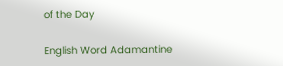of the Day

English Word Adamantine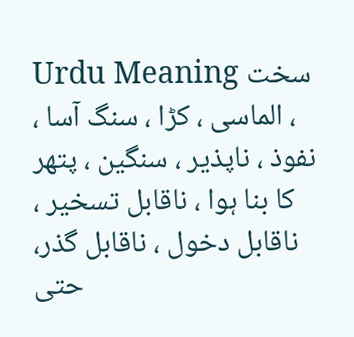Urdu Meaning سخت ، الماسی ، کڑا ، سنگ آسا ، نفوذ ، ناپذیر ، سنگین ، پتھر کا بنا ہوا ، ناقابل تسخیر ، ناقابل دخول ، ناقابل گذر، حتی